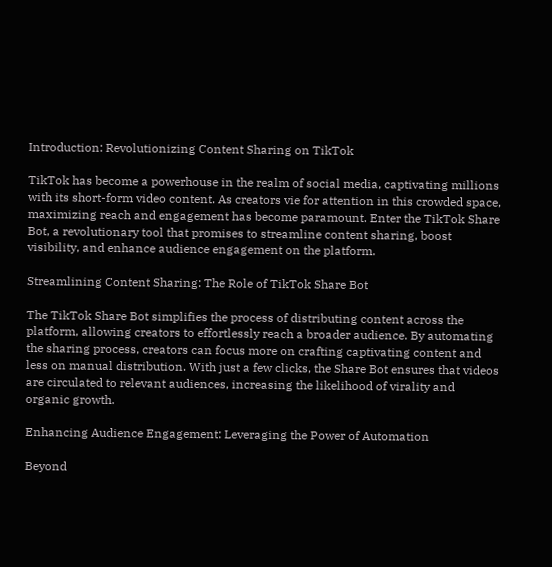Introduction: Revolutionizing Content Sharing on TikTok

TikTok has become a powerhouse in the realm of social media, captivating millions with its short-form video content. As creators vie for attention in this crowded space, maximizing reach and engagement has become paramount. Enter the TikTok Share Bot, a revolutionary tool that promises to streamline content sharing, boost visibility, and enhance audience engagement on the platform.

Streamlining Content Sharing: The Role of TikTok Share Bot

The TikTok Share Bot simplifies the process of distributing content across the platform, allowing creators to effortlessly reach a broader audience. By automating the sharing process, creators can focus more on crafting captivating content and less on manual distribution. With just a few clicks, the Share Bot ensures that videos are circulated to relevant audiences, increasing the likelihood of virality and organic growth.

Enhancing Audience Engagement: Leveraging the Power of Automation

Beyond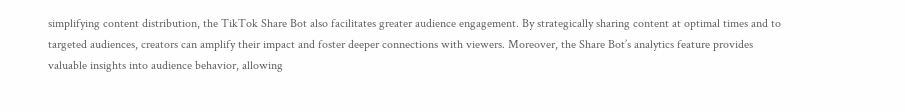simplifying content distribution, the TikTok Share Bot also facilitates greater audience engagement. By strategically sharing content at optimal times and to targeted audiences, creators can amplify their impact and foster deeper connections with viewers. Moreover, the Share Bot’s analytics feature provides valuable insights into audience behavior, allowing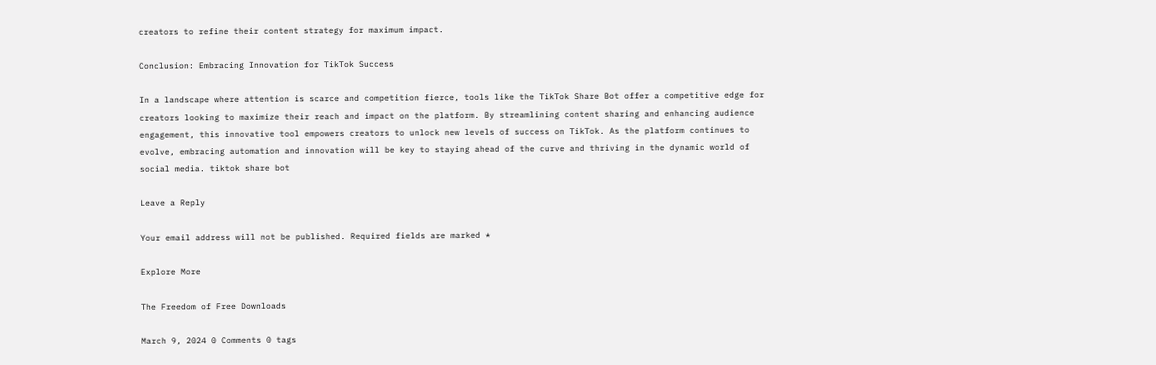creators to refine their content strategy for maximum impact.

Conclusion: Embracing Innovation for TikTok Success

In a landscape where attention is scarce and competition fierce, tools like the TikTok Share Bot offer a competitive edge for creators looking to maximize their reach and impact on the platform. By streamlining content sharing and enhancing audience engagement, this innovative tool empowers creators to unlock new levels of success on TikTok. As the platform continues to evolve, embracing automation and innovation will be key to staying ahead of the curve and thriving in the dynamic world of social media. tiktok share bot

Leave a Reply

Your email address will not be published. Required fields are marked *

Explore More

The Freedom of Free Downloads

March 9, 2024 0 Comments 0 tags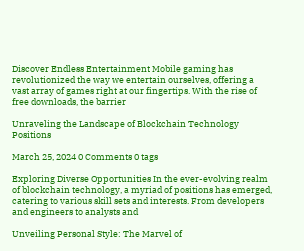Discover Endless Entertainment Mobile gaming has revolutionized the way we entertain ourselves, offering a vast array of games right at our fingertips. With the rise of free downloads, the barrier

Unraveling the Landscape of Blockchain Technology Positions

March 25, 2024 0 Comments 0 tags

Exploring Diverse Opportunities In the ever-evolving realm of blockchain technology, a myriad of positions has emerged, catering to various skill sets and interests. From developers and engineers to analysts and

Unveiling Personal Style: The Marvel of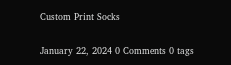Custom Print Socks

January 22, 2024 0 Comments 0 tags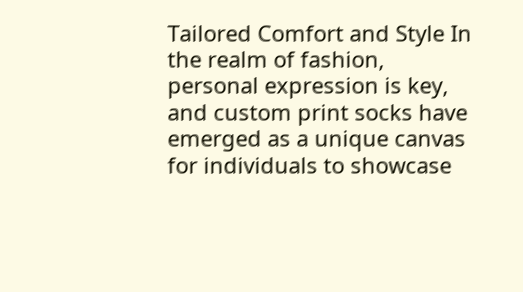Tailored Comfort and Style In the realm of fashion, personal expression is key, and custom print socks have emerged as a unique canvas for individuals to showcase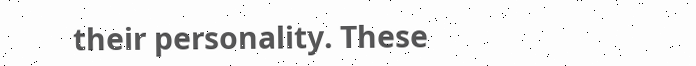their personality. These